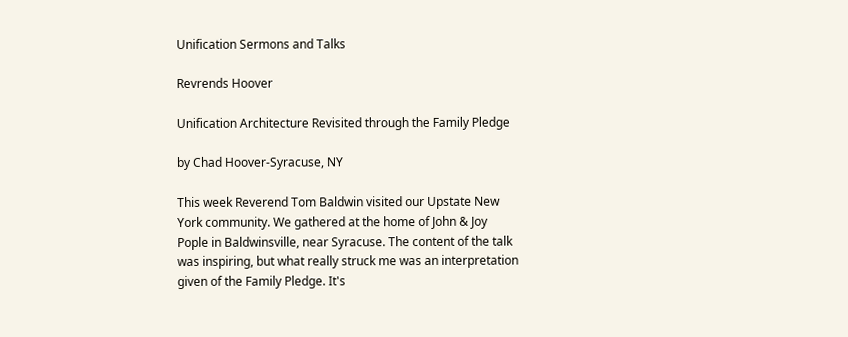Unification Sermons and Talks

Revrends Hoover

Unification Architecture Revisited through the Family Pledge

by Chad Hoover-Syracuse, NY

This week Reverend Tom Baldwin visited our Upstate New York community. We gathered at the home of John & Joy Pople in Baldwinsville, near Syracuse. The content of the talk was inspiring, but what really struck me was an interpretation given of the Family Pledge. It's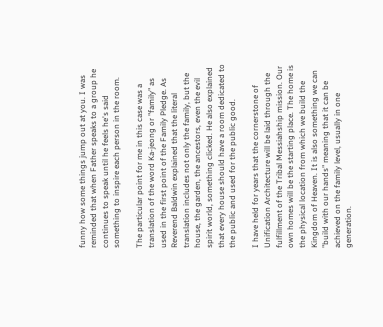funny how some things jump out at you. I was reminded that when Father speaks to a group he continues to speak until he feels he's said something to inspire each person in the room.

The particular point for me in this case was a translation of the word Ka-jeong or "family" as used in the first point of the Family Pledge. As Reverend Baldwin explained that the literal translation includes not only the family, but the house, the garden, the ancestors, even the evil spirit world, something clicked. He also explained that every house should have a room dedicated to the public and used for the public good.

I have held for years that the cornerstone of Unification Architecture will be laid through the fulfillment of the Tribal Messiahship mission. Our own homes will be the starting place. The home is the physical location from which we build the Kingdom of Heaven. It is also something we can "build with our hands" meaning that it can be achieved on the family level, usually in one generation.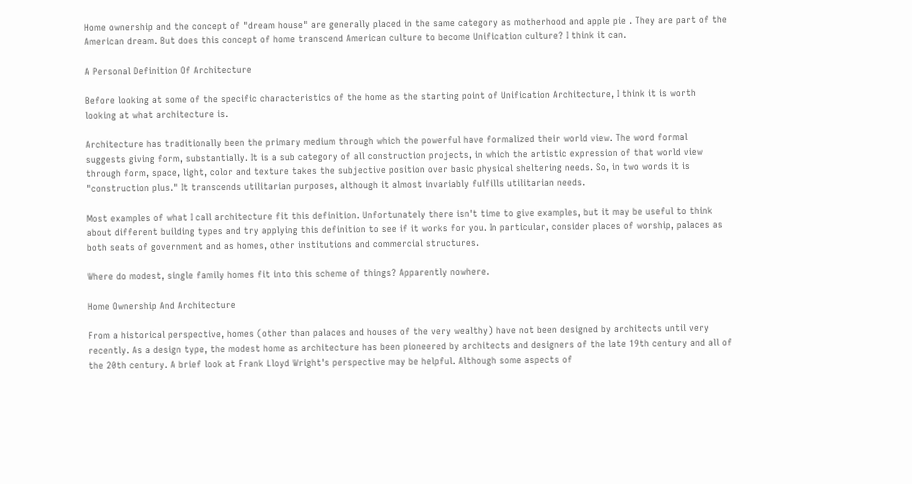Home ownership and the concept of "dream house" are generally placed in the same category as motherhood and apple pie . They are part of the American dream. But does this concept of home transcend American culture to become Unification culture? I think it can.

A Personal Definition Of Architecture

Before looking at some of the specific characteristics of the home as the starting point of Unification Architecture, I think it is worth looking at what architecture is.

Architecture has traditionally been the primary medium through which the powerful have formalized their world view. The word formal suggests giving form, substantially. It is a sub category of all construction projects, in which the artistic expression of that world view through form, space, light, color and texture takes the subjective position over basic physical sheltering needs. So, in two words it is "construction plus." It transcends utilitarian purposes, although it almost invariably fulfills utilitarian needs.

Most examples of what I call architecture fit this definition. Unfortunately there isn't time to give examples, but it may be useful to think about different building types and try applying this definition to see if it works for you. In particular, consider places of worship, palaces as both seats of government and as homes, other institutions and commercial structures.

Where do modest, single family homes fit into this scheme of things? Apparently nowhere.

Home Ownership And Architecture

From a historical perspective, homes (other than palaces and houses of the very wealthy) have not been designed by architects until very recently. As a design type, the modest home as architecture has been pioneered by architects and designers of the late 19th century and all of the 20th century. A brief look at Frank Lloyd Wright's perspective may be helpful. Although some aspects of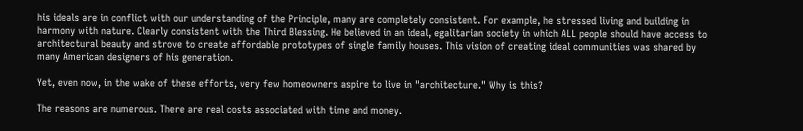his ideals are in conflict with our understanding of the Principle, many are completely consistent. For example, he stressed living and building in harmony with nature. Clearly consistent with the Third Blessing. He believed in an ideal, egalitarian society in which ALL people should have access to architectural beauty and strove to create affordable prototypes of single family houses. This vision of creating ideal communities was shared by many American designers of his generation.

Yet, even now, in the wake of these efforts, very few homeowners aspire to live in "architecture." Why is this?

The reasons are numerous. There are real costs associated with time and money.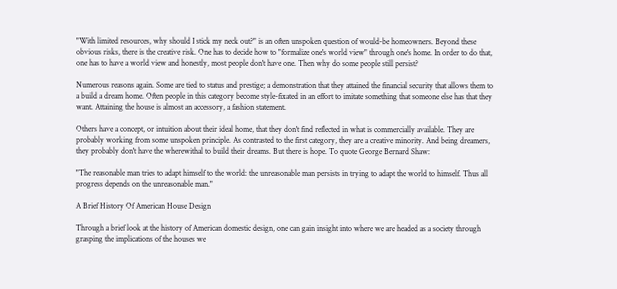"With limited resources, why should I stick my neck out?" is an often unspoken question of would-be homeowners. Beyond these obvious risks, there is the creative risk. One has to decide how to "formalize one's world view" through one's home. In order to do that, one has to have a world view and honestly, most people don't have one. Then why do some people still persist?

Numerous reasons again. Some are tied to status and prestige; a demonstration that they attained the financial security that allows them to a build a dream home. Often people in this category become style-fixated in an effort to imitate something that someone else has that they want. Attaining the house is almost an accessory, a fashion statement.

Others have a concept, or intuition about their ideal home, that they don't find reflected in what is commercially available. They are probably working from some unspoken principle. As contrasted to the first category, they are a creative minority. And being dreamers, they probably don't have the wherewithal to build their dreams. But there is hope. To quote George Bernard Shaw:

"The reasonable man tries to adapt himself to the world: the unreasonable man persists in trying to adapt the world to himself. Thus all progress depends on the unreasonable man."

A Brief History Of American House Design

Through a brief look at the history of American domestic design, one can gain insight into where we are headed as a society through grasping the implications of the houses we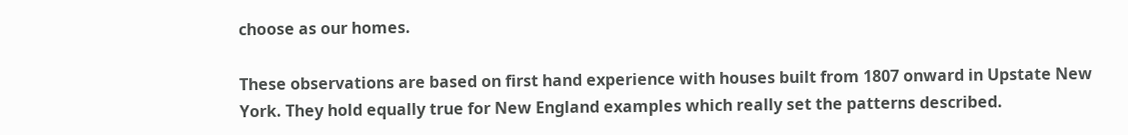choose as our homes.

These observations are based on first hand experience with houses built from 1807 onward in Upstate New York. They hold equally true for New England examples which really set the patterns described.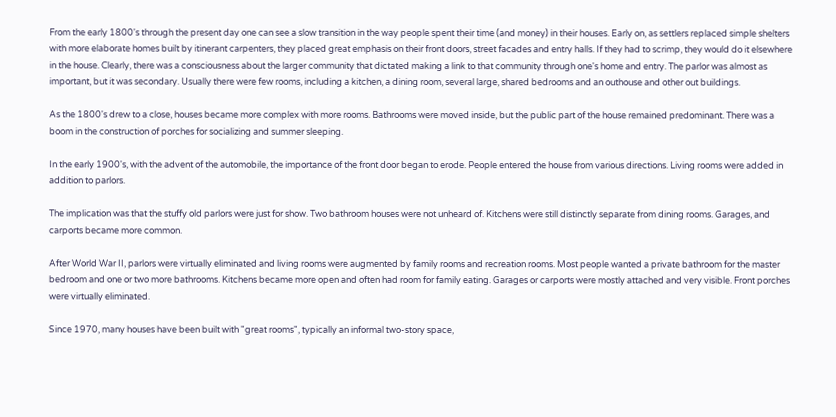From the early 1800's through the present day one can see a slow transition in the way people spent their time (and money) in their houses. Early on, as settlers replaced simple shelters with more elaborate homes built by itinerant carpenters, they placed great emphasis on their front doors, street facades and entry halls. If they had to scrimp, they would do it elsewhere in the house. Clearly, there was a consciousness about the larger community that dictated making a link to that community through one's home and entry. The parlor was almost as important, but it was secondary. Usually there were few rooms, including a kitchen, a dining room, several large, shared bedrooms and an outhouse and other out buildings.

As the 1800's drew to a close, houses became more complex with more rooms. Bathrooms were moved inside, but the public part of the house remained predominant. There was a boom in the construction of porches for socializing and summer sleeping.

In the early 1900's, with the advent of the automobile, the importance of the front door began to erode. People entered the house from various directions. Living rooms were added in addition to parlors.

The implication was that the stuffy old parlors were just for show. Two bathroom houses were not unheard of. Kitchens were still distinctly separate from dining rooms. Garages, and carports became more common.

After World War II, parlors were virtually eliminated and living rooms were augmented by family rooms and recreation rooms. Most people wanted a private bathroom for the master bedroom and one or two more bathrooms. Kitchens became more open and often had room for family eating. Garages or carports were mostly attached and very visible. Front porches were virtually eliminated.

Since 1970, many houses have been built with "great rooms", typically an informal two-story space,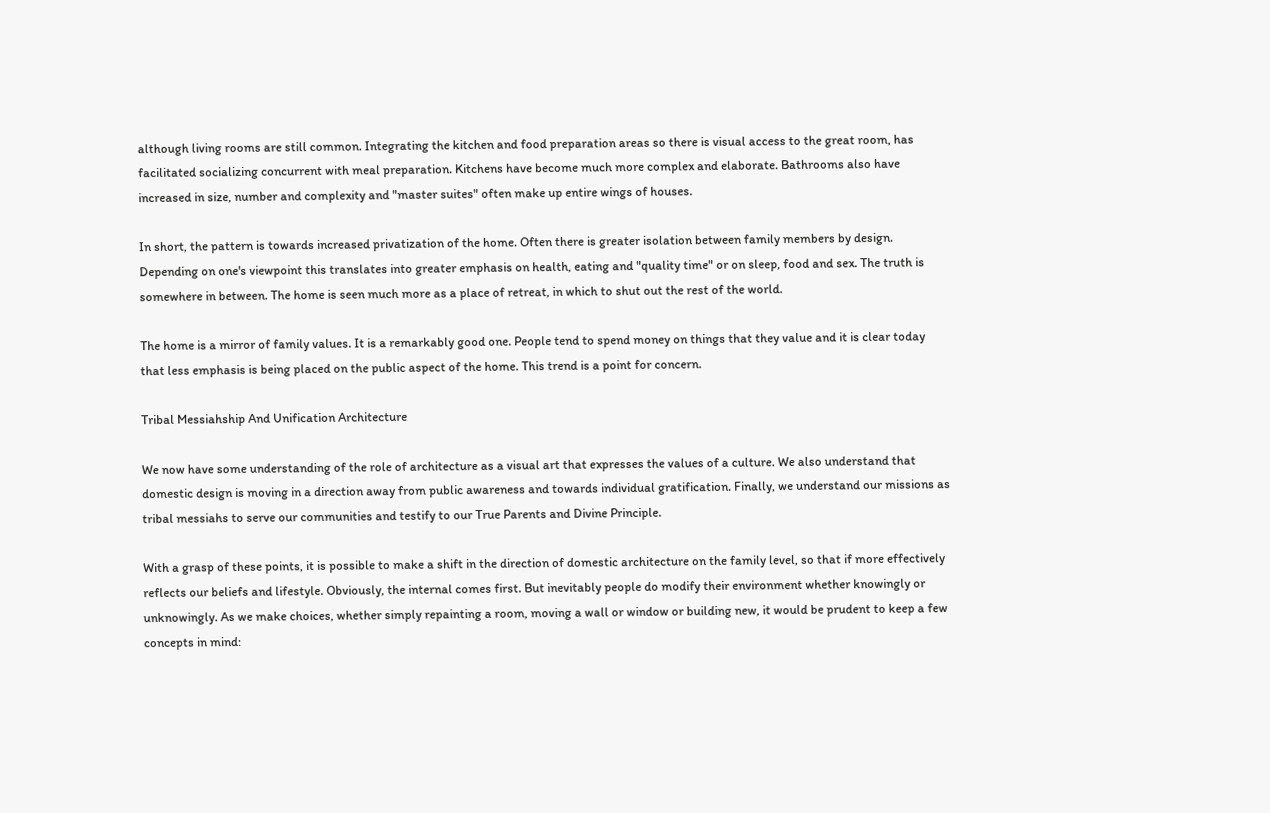although living rooms are still common. Integrating the kitchen and food preparation areas so there is visual access to the great room, has facilitated socializing concurrent with meal preparation. Kitchens have become much more complex and elaborate. Bathrooms also have increased in size, number and complexity and "master suites" often make up entire wings of houses.

In short, the pattern is towards increased privatization of the home. Often there is greater isolation between family members by design. Depending on one's viewpoint this translates into greater emphasis on health, eating and "quality time" or on sleep, food and sex. The truth is somewhere in between. The home is seen much more as a place of retreat, in which to shut out the rest of the world.

The home is a mirror of family values. It is a remarkably good one. People tend to spend money on things that they value and it is clear today that less emphasis is being placed on the public aspect of the home. This trend is a point for concern.

Tribal Messiahship And Unification Architecture

We now have some understanding of the role of architecture as a visual art that expresses the values of a culture. We also understand that domestic design is moving in a direction away from public awareness and towards individual gratification. Finally, we understand our missions as tribal messiahs to serve our communities and testify to our True Parents and Divine Principle.

With a grasp of these points, it is possible to make a shift in the direction of domestic architecture on the family level, so that if more effectively reflects our beliefs and lifestyle. Obviously, the internal comes first. But inevitably people do modify their environment whether knowingly or unknowingly. As we make choices, whether simply repainting a room, moving a wall or window or building new, it would be prudent to keep a few concepts in mind: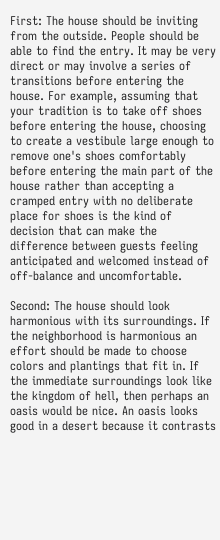First: The house should be inviting from the outside. People should be able to find the entry. It may be very direct or may involve a series of transitions before entering the house. For example, assuming that your tradition is to take off shoes before entering the house, choosing to create a vestibule large enough to remove one's shoes comfortably before entering the main part of the house rather than accepting a cramped entry with no deliberate place for shoes is the kind of decision that can make the difference between guests feeling anticipated and welcomed instead of off-balance and uncomfortable.

Second: The house should look harmonious with its surroundings. If the neighborhood is harmonious an effort should be made to choose colors and plantings that fit in. If the immediate surroundings look like the kingdom of hell, then perhaps an oasis would be nice. An oasis looks good in a desert because it contrasts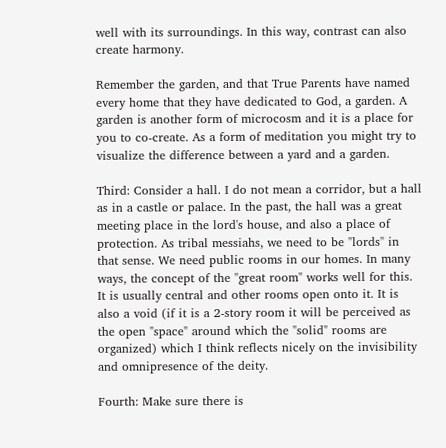well with its surroundings. In this way, contrast can also create harmony.

Remember the garden, and that True Parents have named every home that they have dedicated to God, a garden. A garden is another form of microcosm and it is a place for you to co-create. As a form of meditation you might try to visualize the difference between a yard and a garden.

Third: Consider a hall. I do not mean a corridor, but a hall as in a castle or palace. In the past, the hall was a great meeting place in the lord's house, and also a place of protection. As tribal messiahs, we need to be "lords" in that sense. We need public rooms in our homes. In many ways, the concept of the "great room" works well for this. It is usually central and other rooms open onto it. It is also a void (if it is a 2-story room it will be perceived as the open "space" around which the "solid" rooms are organized) which I think reflects nicely on the invisibility and omnipresence of the deity.

Fourth: Make sure there is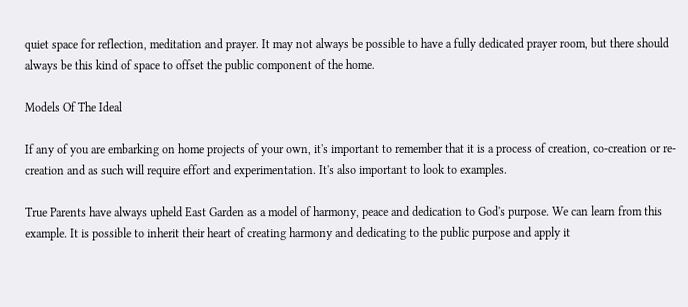quiet space for reflection, meditation and prayer. It may not always be possible to have a fully dedicated prayer room, but there should always be this kind of space to offset the public component of the home.

Models Of The Ideal

If any of you are embarking on home projects of your own, it's important to remember that it is a process of creation, co-creation or re-creation and as such will require effort and experimentation. It's also important to look to examples.

True Parents have always upheld East Garden as a model of harmony, peace and dedication to God's purpose. We can learn from this example. It is possible to inherit their heart of creating harmony and dedicating to the public purpose and apply it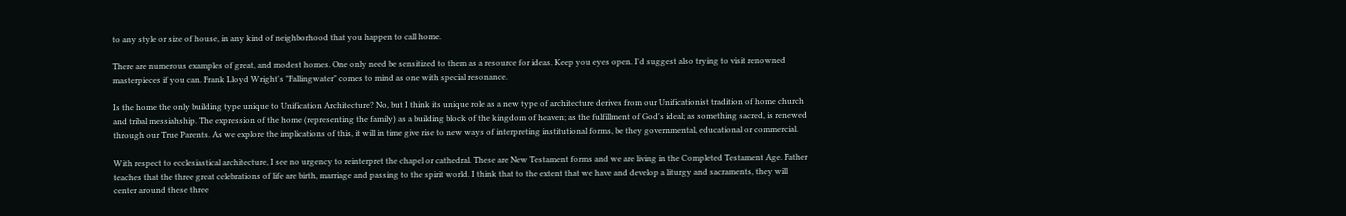to any style or size of house, in any kind of neighborhood that you happen to call home.

There are numerous examples of great, and modest homes. One only need be sensitized to them as a resource for ideas. Keep you eyes open. I'd suggest also trying to visit renowned masterpieces if you can. Frank Lloyd Wright's "Fallingwater" comes to mind as one with special resonance.

Is the home the only building type unique to Unification Architecture? No, but I think its unique role as a new type of architecture derives from our Unificationist tradition of home church and tribal messiahship. The expression of the home (representing the family) as a building block of the kingdom of heaven; as the fulfillment of God's ideal; as something sacred, is renewed through our True Parents. As we explore the implications of this, it will in time give rise to new ways of interpreting institutional forms, be they governmental, educational or commercial.

With respect to ecclesiastical architecture, I see no urgency to reinterpret the chapel or cathedral. These are New Testament forms and we are living in the Completed Testament Age. Father teaches that the three great celebrations of life are birth, marriage and passing to the spirit world. I think that to the extent that we have and develop a liturgy and sacraments, they will center around these three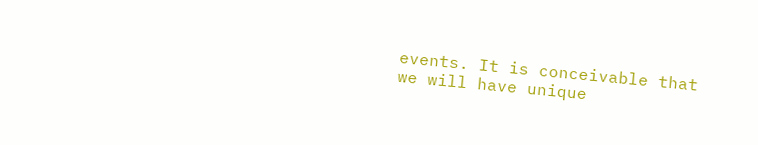events. It is conceivable that we will have unique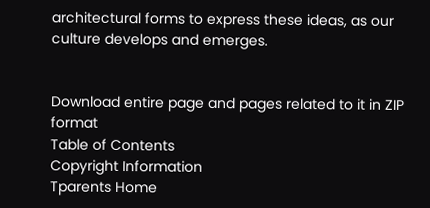architectural forms to express these ideas, as our culture develops and emerges.


Download entire page and pages related to it in ZIP format
Table of Contents
Copyright Information
Tparents Home